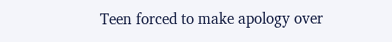Teen forced to make apology over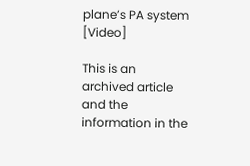plane’s PA system [Video]

This is an archived article and the information in the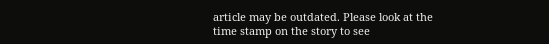article may be outdated. Please look at the time stamp on the story to see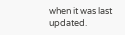when it was last updated.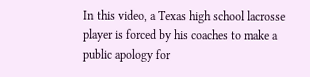In this video, a Texas high school lacrosse player is forced by his coaches to make a public apology for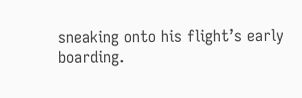sneaking onto his flight’s early boarding.